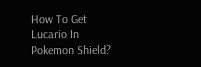How To Get Lucario In Pokemon Shield?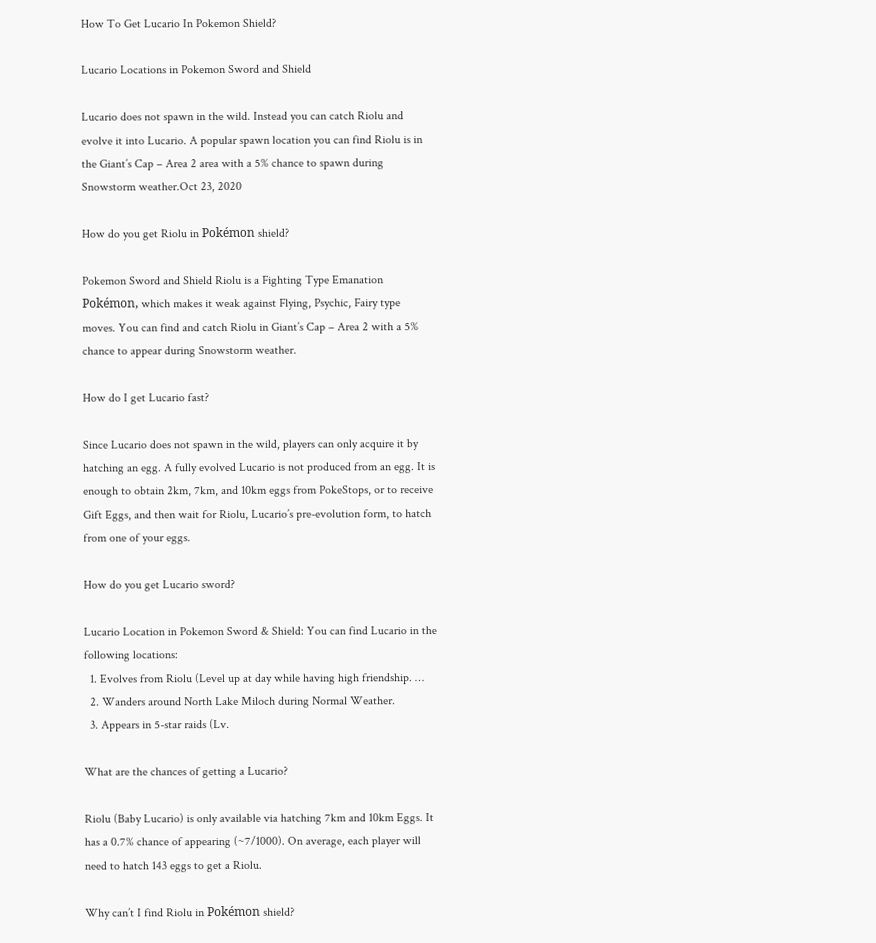How To Get Lucario In Pokemon Shield?

Lucario Locations in Pokemon Sword and Shield

Lucario does not spawn in the wild. Instead you can catch Riolu and evolve it into Lucario. A popular spawn location you can find Riolu is in the Giant’s Cap – Area 2 area with a 5% chance to spawn during Snowstorm weather.Oct 23, 2020

How do you get Riolu in Pokémon shield?

Pokemon Sword and Shield Riolu is a Fighting Type Emanation Pokémon, which makes it weak against Flying, Psychic, Fairy type moves. You can find and catch Riolu in Giant’s Cap – Area 2 with a 5% chance to appear during Snowstorm weather.

How do I get Lucario fast?

Since Lucario does not spawn in the wild, players can only acquire it by hatching an egg. A fully evolved Lucario is not produced from an egg. It is enough to obtain 2km, 7km, and 10km eggs from PokeStops, or to receive Gift Eggs, and then wait for Riolu, Lucario’s pre-evolution form, to hatch from one of your eggs.

How do you get Lucario sword?

Lucario Location in Pokemon Sword & Shield: You can find Lucario in the following locations:
  1. Evolves from Riolu (Level up at day while having high friendship. …
  2. Wanders around North Lake Miloch during Normal Weather.
  3. Appears in 5-star raids (Lv.

What are the chances of getting a Lucario?

Riolu (Baby Lucario) is only available via hatching 7km and 10km Eggs. It has a 0.7% chance of appearing (~7/1000). On average, each player will need to hatch 143 eggs to get a Riolu.

Why can’t I find Riolu in Pokémon shield?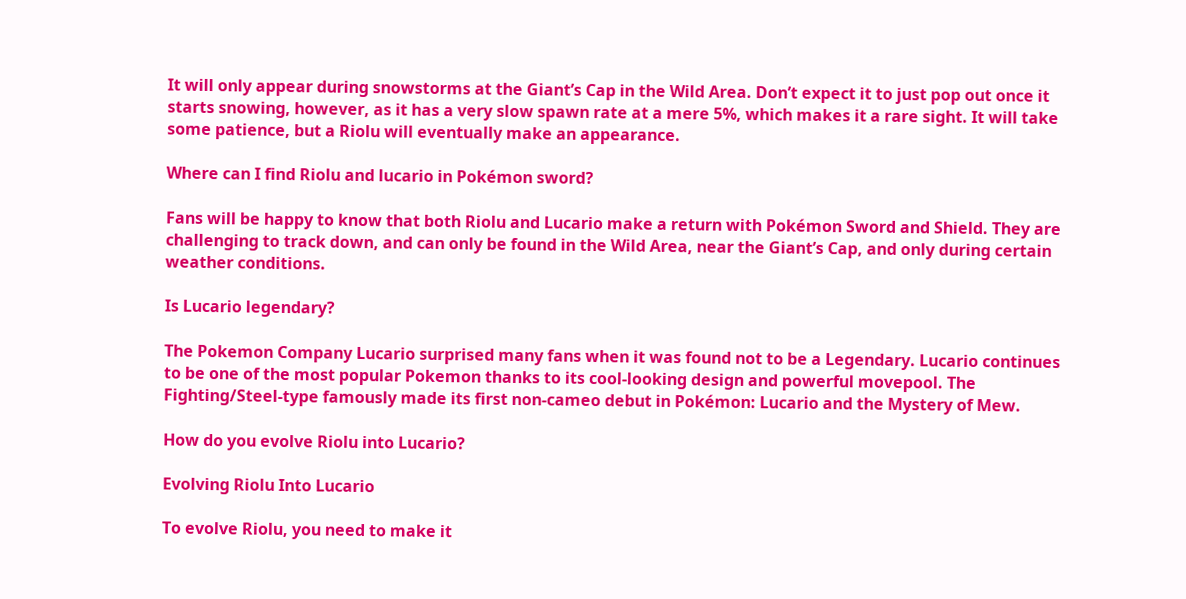It will only appear during snowstorms at the Giant’s Cap in the Wild Area. Don’t expect it to just pop out once it starts snowing, however, as it has a very slow spawn rate at a mere 5%, which makes it a rare sight. It will take some patience, but a Riolu will eventually make an appearance.

Where can I find Riolu and lucario in Pokémon sword?

Fans will be happy to know that both Riolu and Lucario make a return with Pokémon Sword and Shield. They are challenging to track down, and can only be found in the Wild Area, near the Giant’s Cap, and only during certain weather conditions.

Is Lucario legendary?

The Pokemon Company Lucario surprised many fans when it was found not to be a Legendary. Lucario continues to be one of the most popular Pokemon thanks to its cool-looking design and powerful movepool. The Fighting/Steel-type famously made its first non-cameo debut in Pokémon: Lucario and the Mystery of Mew.

How do you evolve Riolu into Lucario?

Evolving Riolu Into Lucario

To evolve Riolu, you need to make it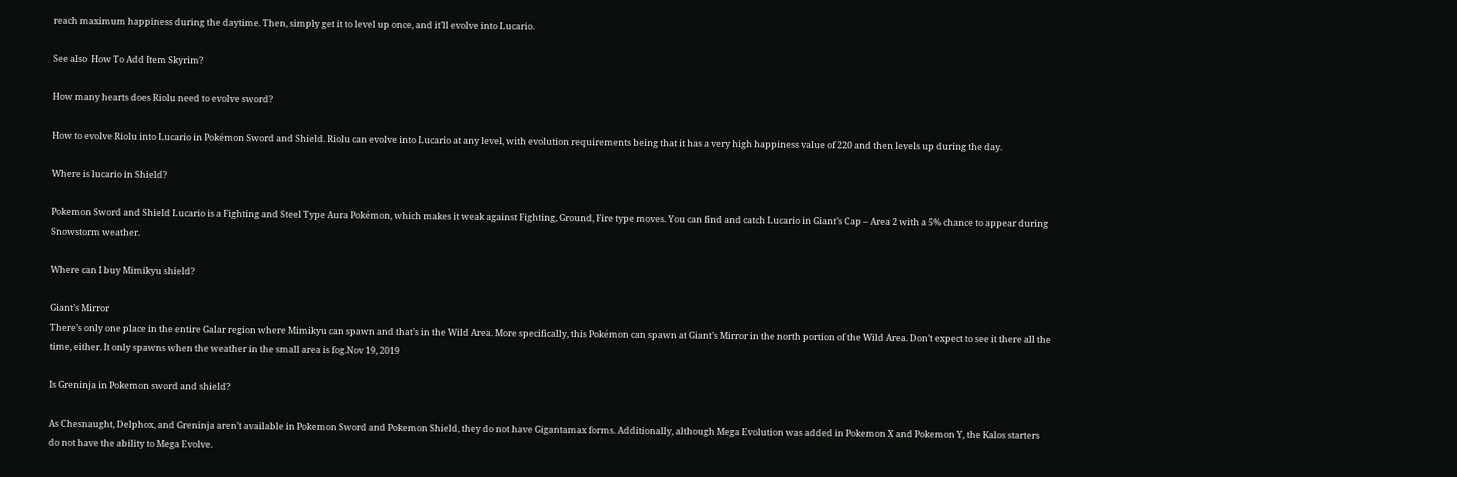reach maximum happiness during the daytime. Then, simply get it to level up once, and it’ll evolve into Lucario.

See also  How To Add Item Skyrim?

How many hearts does Riolu need to evolve sword?

How to evolve Riolu into Lucario in Pokémon Sword and Shield. Riolu can evolve into Lucario at any level, with evolution requirements being that it has a very high happiness value of 220 and then levels up during the day.

Where is lucario in Shield?

Pokemon Sword and Shield Lucario is a Fighting and Steel Type Aura Pokémon, which makes it weak against Fighting, Ground, Fire type moves. You can find and catch Lucario in Giant’s Cap – Area 2 with a 5% chance to appear during Snowstorm weather.

Where can I buy Mimikyu shield?

Giant’s Mirror
There’s only one place in the entire Galar region where Mimikyu can spawn and that’s in the Wild Area. More specifically, this Pokémon can spawn at Giant’s Mirror in the north portion of the Wild Area. Don’t expect to see it there all the time, either. It only spawns when the weather in the small area is fog.Nov 19, 2019

Is Greninja in Pokemon sword and shield?

As Chesnaught, Delphox, and Greninja aren’t available in Pokemon Sword and Pokemon Shield, they do not have Gigantamax forms. Additionally, although Mega Evolution was added in Pokemon X and Pokemon Y, the Kalos starters do not have the ability to Mega Evolve.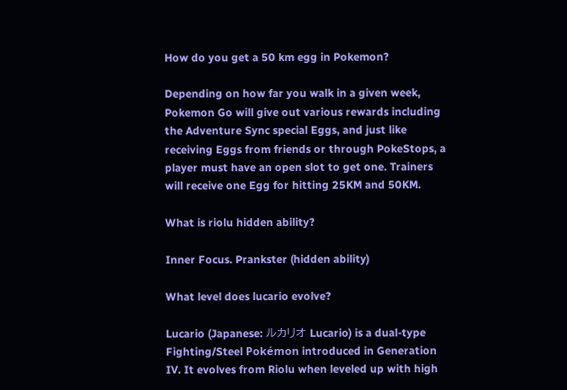How do you get a 50 km egg in Pokemon?

Depending on how far you walk in a given week, Pokemon Go will give out various rewards including the Adventure Sync special Eggs, and just like receiving Eggs from friends or through PokeStops, a player must have an open slot to get one. Trainers will receive one Egg for hitting 25KM and 50KM.

What is riolu hidden ability?

Inner Focus. Prankster (hidden ability)

What level does lucario evolve?

Lucario (Japanese: ルカリオ Lucario) is a dual-type Fighting/Steel Pokémon introduced in Generation IV. It evolves from Riolu when leveled up with high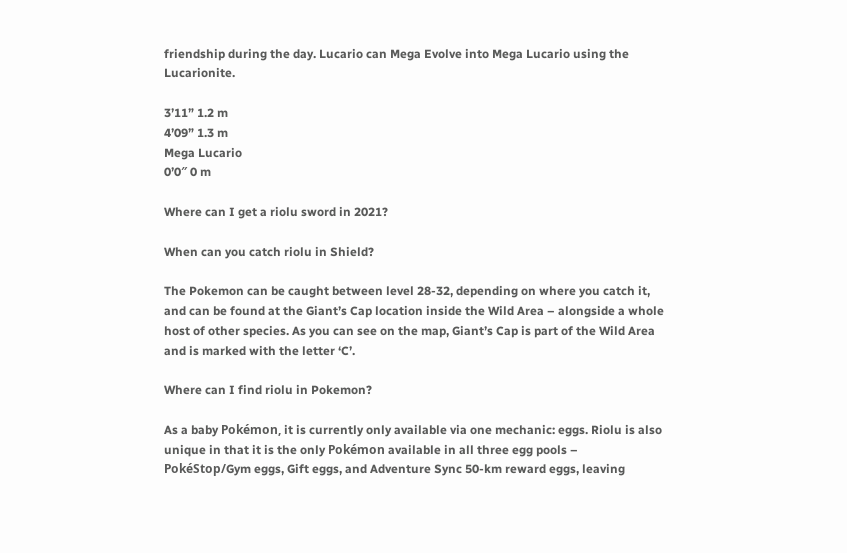friendship during the day. Lucario can Mega Evolve into Mega Lucario using the Lucarionite.

3’11” 1.2 m
4’09” 1.3 m
Mega Lucario
0’0″ 0 m

Where can I get a riolu sword in 2021?

When can you catch riolu in Shield?

The Pokemon can be caught between level 28-32, depending on where you catch it, and can be found at the Giant’s Cap location inside the Wild Area – alongside a whole host of other species. As you can see on the map, Giant’s Cap is part of the Wild Area and is marked with the letter ‘C’.

Where can I find riolu in Pokemon?

As a baby Pokémon, it is currently only available via one mechanic: eggs. Riolu is also unique in that it is the only Pokémon available in all three egg pools – PokéStop/Gym eggs, Gift eggs, and Adventure Sync 50-km reward eggs, leaving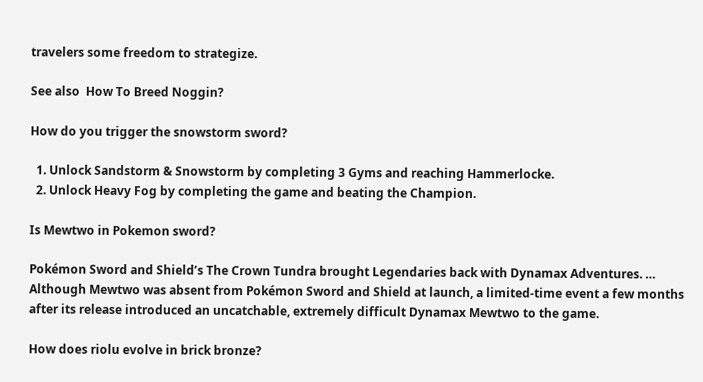travelers some freedom to strategize.

See also  How To Breed Noggin?

How do you trigger the snowstorm sword?

  1. Unlock Sandstorm & Snowstorm by completing 3 Gyms and reaching Hammerlocke.
  2. Unlock Heavy Fog by completing the game and beating the Champion.

Is Mewtwo in Pokemon sword?

Pokémon Sword and Shield’s The Crown Tundra brought Legendaries back with Dynamax Adventures. … Although Mewtwo was absent from Pokémon Sword and Shield at launch, a limited-time event a few months after its release introduced an uncatchable, extremely difficult Dynamax Mewtwo to the game.

How does riolu evolve in brick bronze?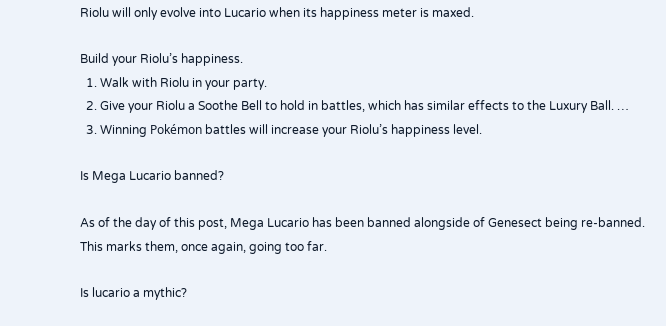Riolu will only evolve into Lucario when its happiness meter is maxed.

Build your Riolu’s happiness.
  1. Walk with Riolu in your party.
  2. Give your Riolu a Soothe Bell to hold in battles, which has similar effects to the Luxury Ball. …
  3. Winning Pokémon battles will increase your Riolu’s happiness level.

Is Mega Lucario banned?

As of the day of this post, Mega Lucario has been banned alongside of Genesect being re-banned. This marks them, once again, going too far.

Is lucario a mythic?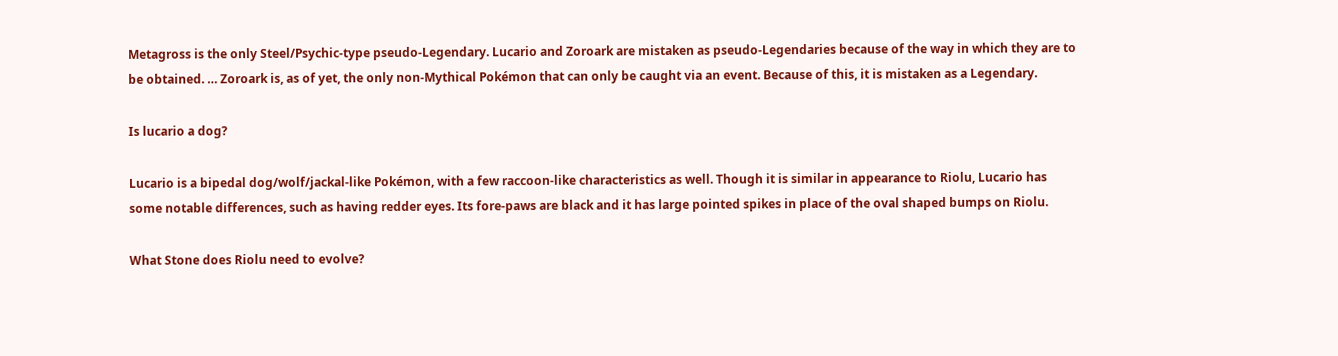Metagross is the only Steel/Psychic-type pseudo-Legendary. Lucario and Zoroark are mistaken as pseudo-Legendaries because of the way in which they are to be obtained. … Zoroark is, as of yet, the only non-Mythical Pokémon that can only be caught via an event. Because of this, it is mistaken as a Legendary.

Is lucario a dog?

Lucario is a bipedal dog/wolf/jackal-like Pokémon, with a few raccoon-like characteristics as well. Though it is similar in appearance to Riolu, Lucario has some notable differences, such as having redder eyes. Its fore-paws are black and it has large pointed spikes in place of the oval shaped bumps on Riolu.

What Stone does Riolu need to evolve?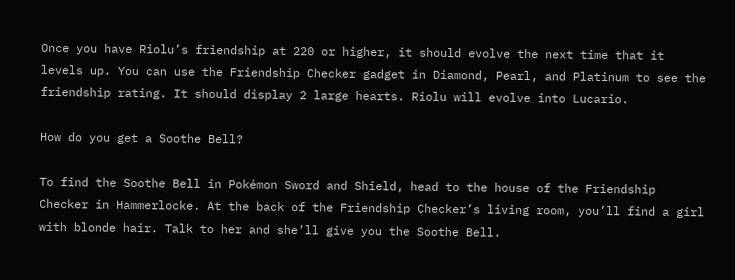Once you have Riolu’s friendship at 220 or higher, it should evolve the next time that it levels up. You can use the Friendship Checker gadget in Diamond, Pearl, and Platinum to see the friendship rating. It should display 2 large hearts. Riolu will evolve into Lucario.

How do you get a Soothe Bell?

To find the Soothe Bell in Pokémon Sword and Shield, head to the house of the Friendship Checker in Hammerlocke. At the back of the Friendship Checker’s living room, you’ll find a girl with blonde hair. Talk to her and she’ll give you the Soothe Bell.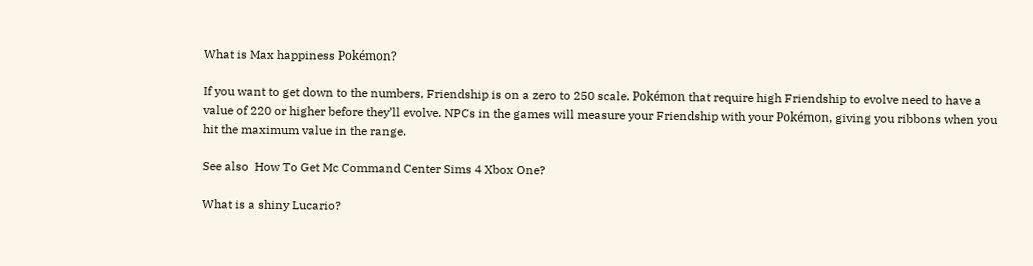What is Max happiness Pokémon?

If you want to get down to the numbers, Friendship is on a zero to 250 scale. Pokémon that require high Friendship to evolve need to have a value of 220 or higher before they’ll evolve. NPCs in the games will measure your Friendship with your Pokémon, giving you ribbons when you hit the maximum value in the range.

See also  How To Get Mc Command Center Sims 4 Xbox One?

What is a shiny Lucario?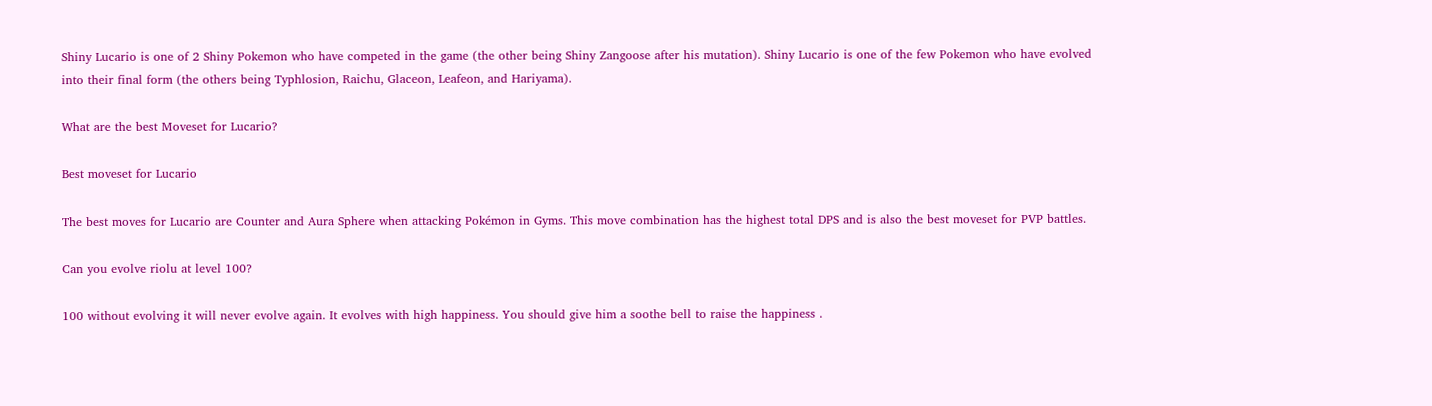Shiny Lucario is one of 2 Shiny Pokemon who have competed in the game (the other being Shiny Zangoose after his mutation). Shiny Lucario is one of the few Pokemon who have evolved into their final form (the others being Typhlosion, Raichu, Glaceon, Leafeon, and Hariyama).

What are the best Moveset for Lucario?

Best moveset for Lucario

The best moves for Lucario are Counter and Aura Sphere when attacking Pokémon in Gyms. This move combination has the highest total DPS and is also the best moveset for PVP battles.

Can you evolve riolu at level 100?

100 without evolving it will never evolve again. It evolves with high happiness. You should give him a soothe bell to raise the happiness .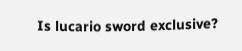Is lucario sword exclusive?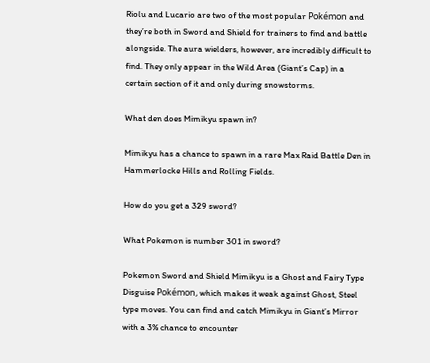Riolu and Lucario are two of the most popular Pokémon and they’re both in Sword and Shield for trainers to find and battle alongside. The aura wielders, however, are incredibly difficult to find. They only appear in the Wild Area (Giant’s Cap) in a certain section of it and only during snowstorms.

What den does Mimikyu spawn in?

Mimikyu has a chance to spawn in a rare Max Raid Battle Den in Hammerlocke Hills and Rolling Fields.

How do you get a 329 sword?

What Pokemon is number 301 in sword?

Pokemon Sword and Shield Mimikyu is a Ghost and Fairy Type Disguise Pokémon, which makes it weak against Ghost, Steel type moves. You can find and catch Mimikyu in Giant’s Mirror with a 3% chance to encounter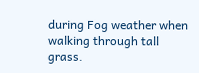during Fog weather when walking through tall grass.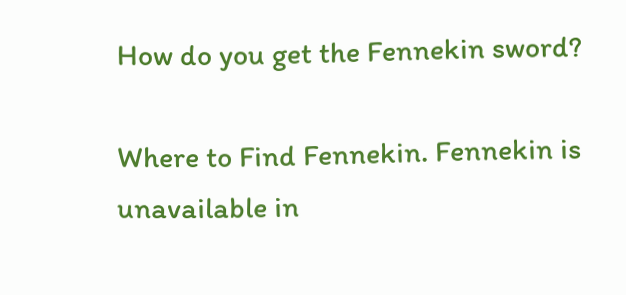How do you get the Fennekin sword?

Where to Find Fennekin. Fennekin is unavailable in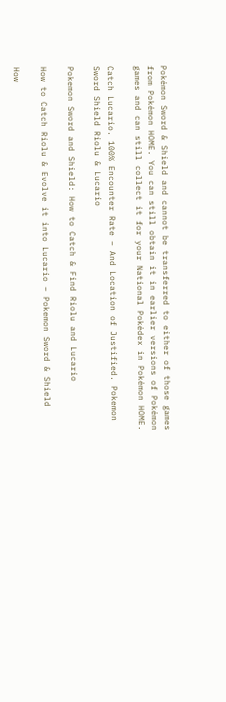Pokémon Sword & Shield and cannot be transferred to either of those games from Pokémon HOME. You can still obtain it in earlier versions of Pokémon games and can still collect it for your National Pokédex in Pokémon HOME.

Catch Lucario. 100% Encounter Rate – And Location of Justified. Pokemon Sword Shield Riolu & Lucario

Pokemon Sword and Shield: How to Catch & Find Riolu and Lucario

How to Catch Riolu & Evolve it into Lucario – Pokemon Sword & Shield

How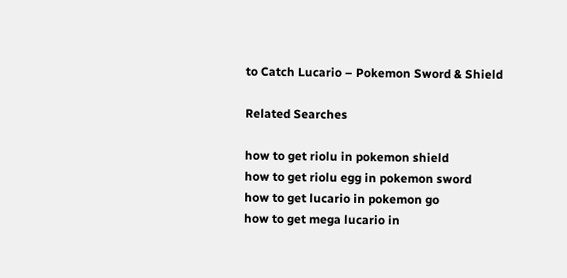to Catch Lucario – Pokemon Sword & Shield

Related Searches

how to get riolu in pokemon shield
how to get riolu egg in pokemon sword
how to get lucario in pokemon go
how to get mega lucario in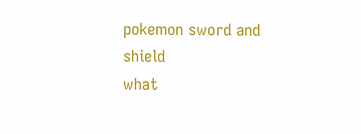pokemon sword and shield
what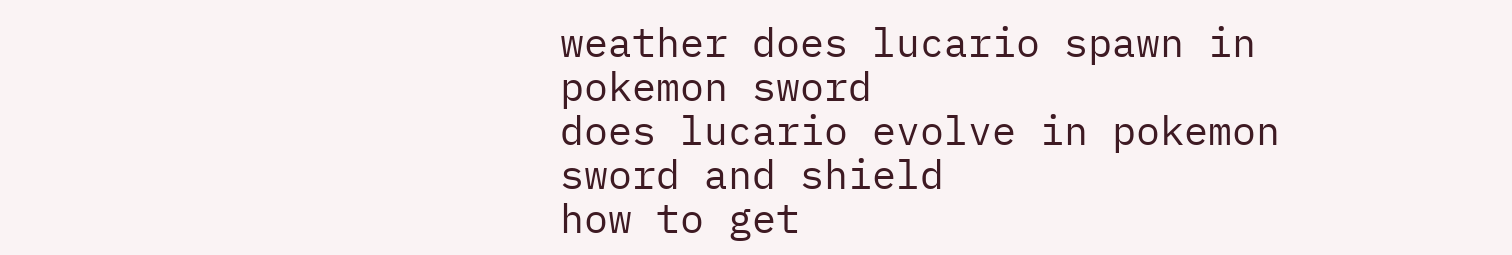weather does lucario spawn in pokemon sword
does lucario evolve in pokemon sword and shield
how to get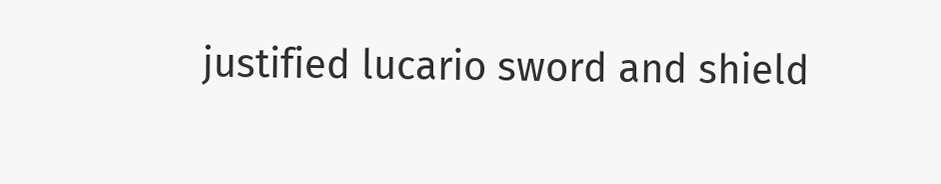justified lucario sword and shield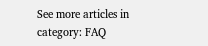See more articles in category: FAQ